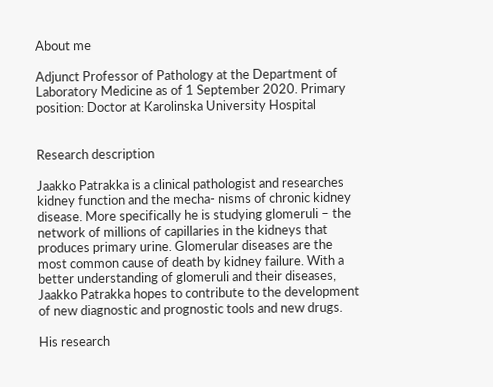About me

Adjunct Professor of Pathology at the Department of Laboratory Medicine as of 1 September 2020. Primary position: Doctor at Karolinska University Hospital


Research description

Jaakko Patrakka is a clinical pathologist and researches kidney function and the mecha- nisms of chronic kidney disease. More specifically he is studying glomeruli – the network of millions of capillaries in the kidneys that produces primary urine. Glomerular diseases are the most common cause of death by kidney failure. With a better understanding of glomeruli and their diseases, Jaakko Patrakka hopes to contribute to the development of new diagnostic and prognostic tools and new drugs.

His research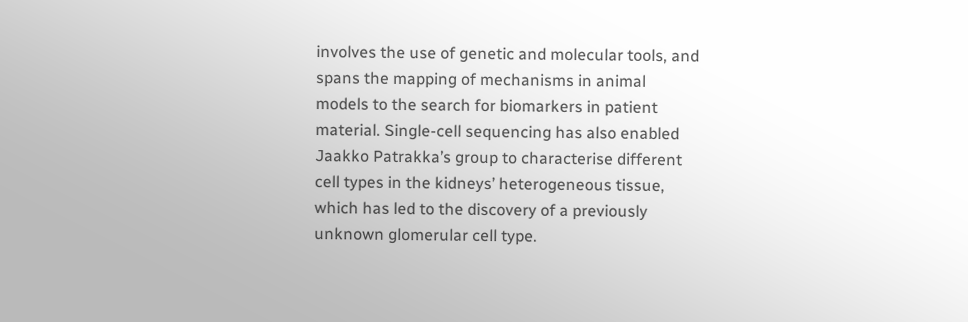involves the use of genetic and molecular tools, and spans the mapping of mechanisms in animal models to the search for biomarkers in patient material. Single-cell sequencing has also enabled Jaakko Patrakka’s group to characterise different cell types in the kidneys’ heterogeneous tissue, which has led to the discovery of a previously unknown glomerular cell type.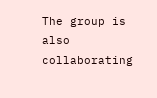The group is also collaborating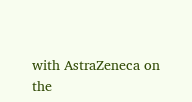with AstraZeneca on the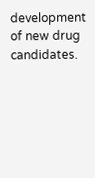development of new drug candidates.